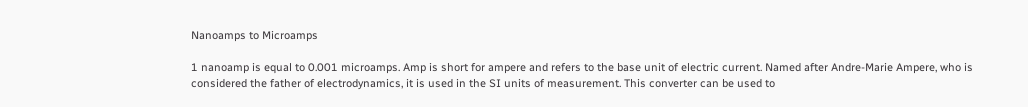Nanoamps to Microamps

1 nanoamp is equal to 0.001 microamps. Amp is short for ampere and refers to the base unit of electric current. Named after Andre-Marie Ampere, who is considered the father of electrodynamics, it is used in the SI units of measurement. This converter can be used to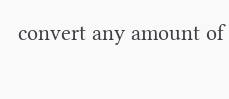convert any amount of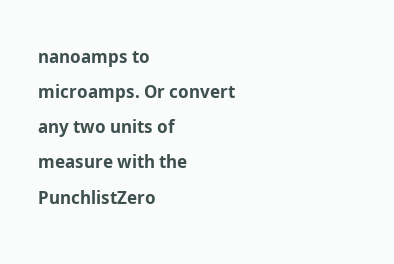nanoamps to microamps. Or convert any two units of measure with the PunchlistZero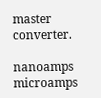master converter.

nanoamps microamps